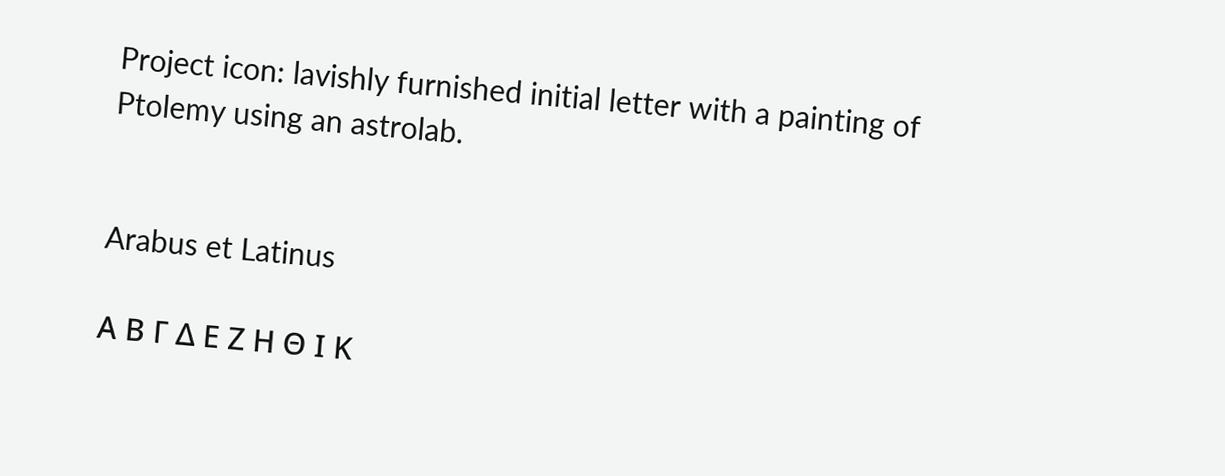Project icon: lavishly furnished initial letter with a painting of Ptolemy using an astrolab.


Arabus et Latinus

Α Β Γ Δ Ε Ζ Η Θ Ι Κ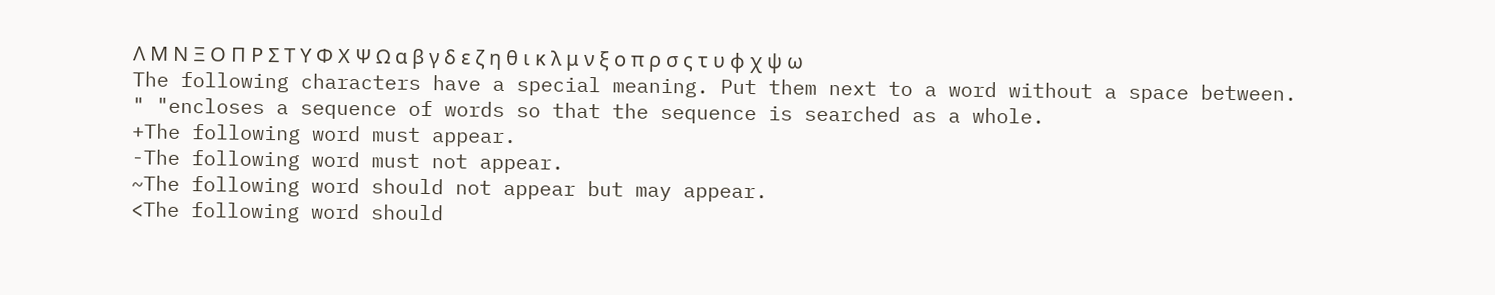Λ Μ Ν Ξ Ο Π Ρ Σ Τ Υ Φ Χ Ψ Ω α β γ δ ε ζ η θ ι κ λ μ ν ξ ο π ρ σ ς τ υ φ χ ψ ω
The following characters have a special meaning. Put them next to a word without a space between.
" "encloses a sequence of words so that the sequence is searched as a whole.
+The following word must appear.
-The following word must not appear.
~The following word should not appear but may appear.
<The following word should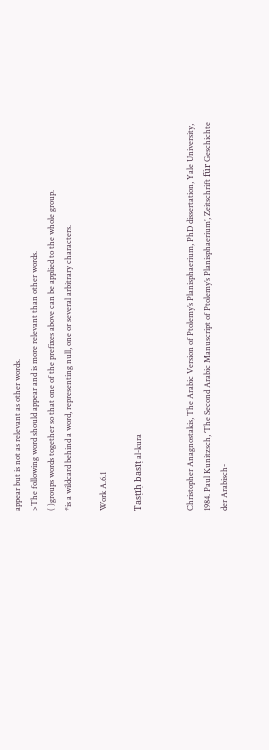appear but is not as relevant as other words.
>The following word should appear and is more relevant than other words.
( )groups words together so that one of the prefixes above can be applied to the whole group.
*is a wildcard behind a word, representing null, one or several arbitrary characters.

Work A.6.1

Tasṭīḥ basīṭ al-kura


Christopher Anagnostakis, The Arabic Version of Ptolemy’s Planisphaerium, PhD dissertation, Yale University, 1984. Paul Kunitzsch, ‘The Second Arabic Manuscript of Ptolemy’s Planisphaerium’, Zeitschrift für Geschichte der Arabisch-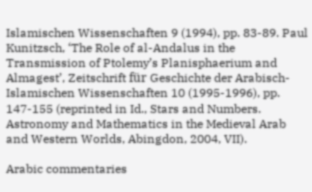Islamischen Wissenschaften 9 (1994), pp. 83-89. Paul Kunitzsch, ‘The Role of al-Andalus in the Transmission of Ptolemy’s Planisphaerium and Almagest’, Zeitschrift für Geschichte der Arabisch-Islamischen Wissenschaften 10 (1995-1996), pp. 147-155 (reprinted in Id., Stars and Numbers. Astronomy and Mathematics in the Medieval Arab and Western Worlds, Abingdon, 2004, VII).

Arabic commentaries